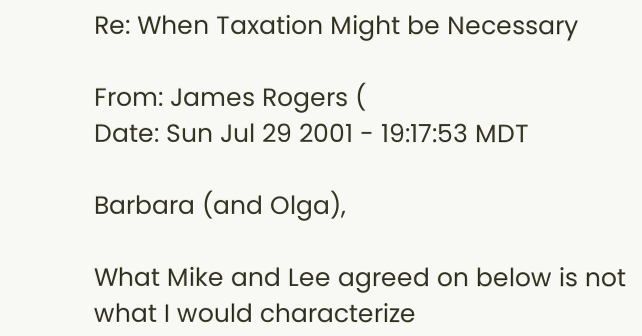Re: When Taxation Might be Necessary

From: James Rogers (
Date: Sun Jul 29 2001 - 19:17:53 MDT

Barbara (and Olga),

What Mike and Lee agreed on below is not what I would characterize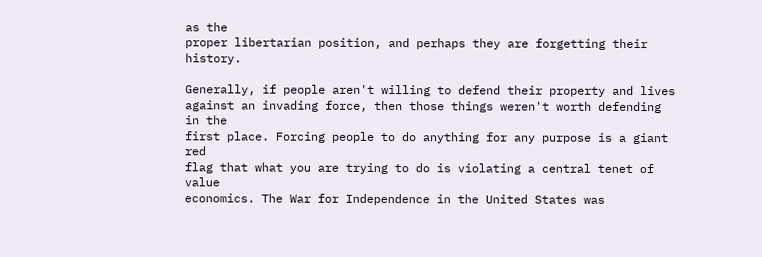as the
proper libertarian position, and perhaps they are forgetting their history.

Generally, if people aren't willing to defend their property and lives
against an invading force, then those things weren't worth defending in the
first place. Forcing people to do anything for any purpose is a giant red
flag that what you are trying to do is violating a central tenet of value
economics. The War for Independence in the United States was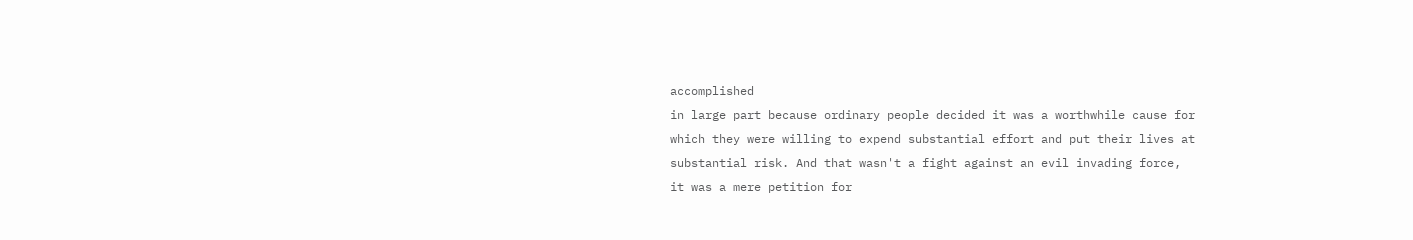accomplished
in large part because ordinary people decided it was a worthwhile cause for
which they were willing to expend substantial effort and put their lives at
substantial risk. And that wasn't a fight against an evil invading force,
it was a mere petition for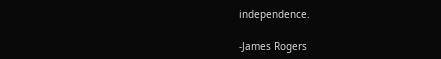independence.

-James Rogers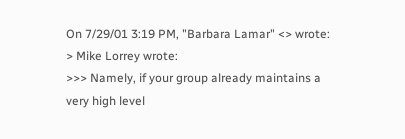On 7/29/01 3:19 PM, "Barbara Lamar" <> wrote:
> Mike Lorrey wrote:
>>> Namely, if your group already maintains a very high level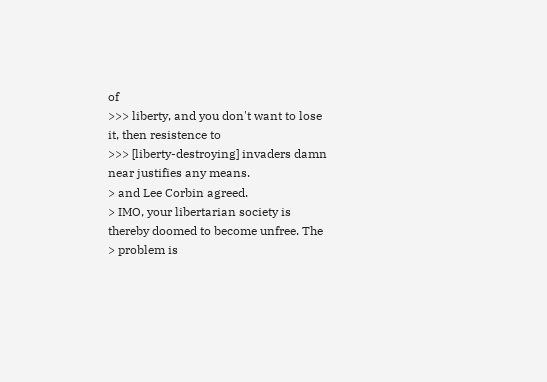of
>>> liberty, and you don't want to lose it, then resistence to
>>> [liberty-destroying] invaders damn near justifies any means.
> and Lee Corbin agreed.
> IMO, your libertarian society is thereby doomed to become unfree. The
> problem is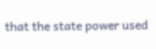that the state power used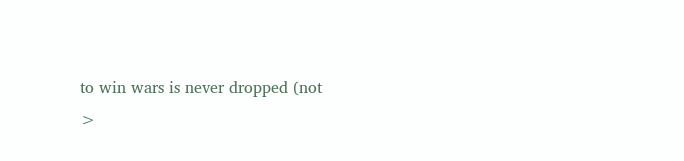to win wars is never dropped (not
>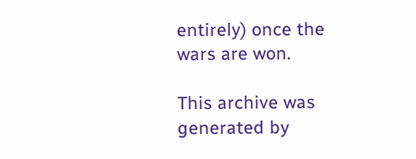entirely) once the wars are won.

This archive was generated by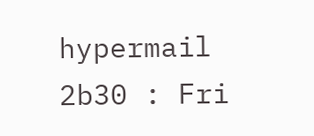hypermail 2b30 : Fri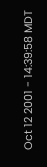Oct 12 2001 - 14:39:58 MDT